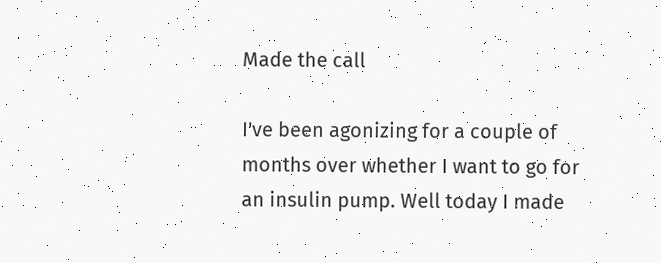Made the call

I've been agonizing for a couple of months over whether I want to go for an insulin pump. Well today I made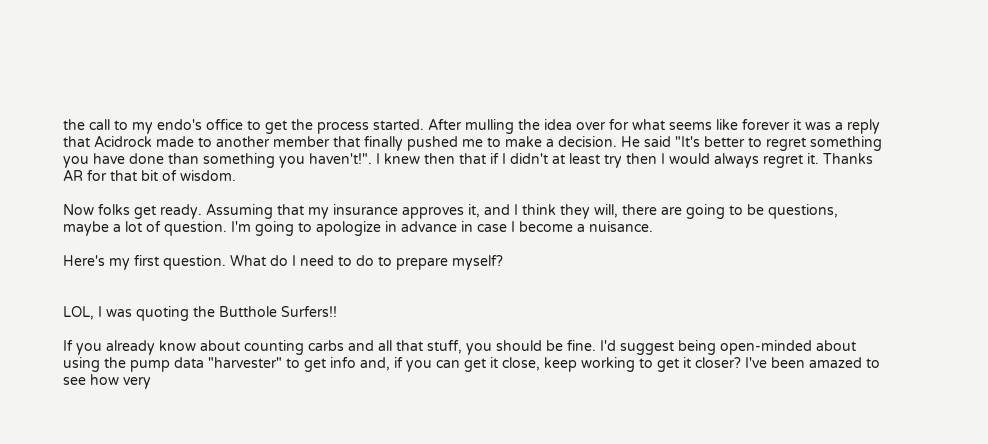the call to my endo's office to get the process started. After mulling the idea over for what seems like forever it was a reply that Acidrock made to another member that finally pushed me to make a decision. He said "It's better to regret something you have done than something you haven't!". I knew then that if I didn't at least try then I would always regret it. Thanks AR for that bit of wisdom.

Now folks get ready. Assuming that my insurance approves it, and I think they will, there are going to be questions, maybe a lot of question. I'm going to apologize in advance in case I become a nuisance.

Here's my first question. What do I need to do to prepare myself?


LOL, I was quoting the Butthole Surfers!!

If you already know about counting carbs and all that stuff, you should be fine. I'd suggest being open-minded about using the pump data "harvester" to get info and, if you can get it close, keep working to get it closer? I've been amazed to see how very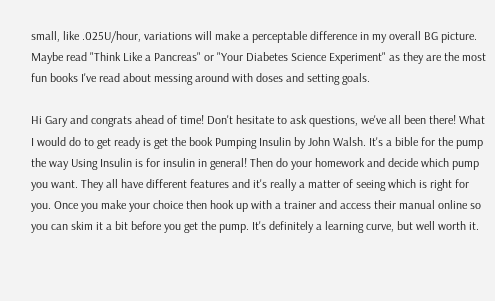small, like .025U/hour, variations will make a perceptable difference in my overall BG picture. Maybe read "Think Like a Pancreas" or "Your Diabetes Science Experiment" as they are the most fun books I've read about messing around with doses and setting goals.

Hi Gary and congrats ahead of time! Don't hesitate to ask questions, we've all been there! What I would do to get ready is get the book Pumping Insulin by John Walsh. It's a bible for the pump the way Using Insulin is for insulin in general! Then do your homework and decide which pump you want. They all have different features and it's really a matter of seeing which is right for you. Once you make your choice then hook up with a trainer and access their manual online so you can skim it a bit before you get the pump. It's definitely a learning curve, but well worth it.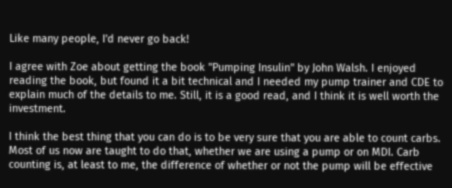Like many people, I'd never go back!

I agree with Zoe about getting the book "Pumping Insulin" by John Walsh. I enjoyed reading the book, but found it a bit technical and I needed my pump trainer and CDE to explain much of the details to me. Still, it is a good read, and I think it is well worth the investment.

I think the best thing that you can do is to be very sure that you are able to count carbs. Most of us now are taught to do that, whether we are using a pump or on MDI. Carb counting is, at least to me, the difference of whether or not the pump will be effective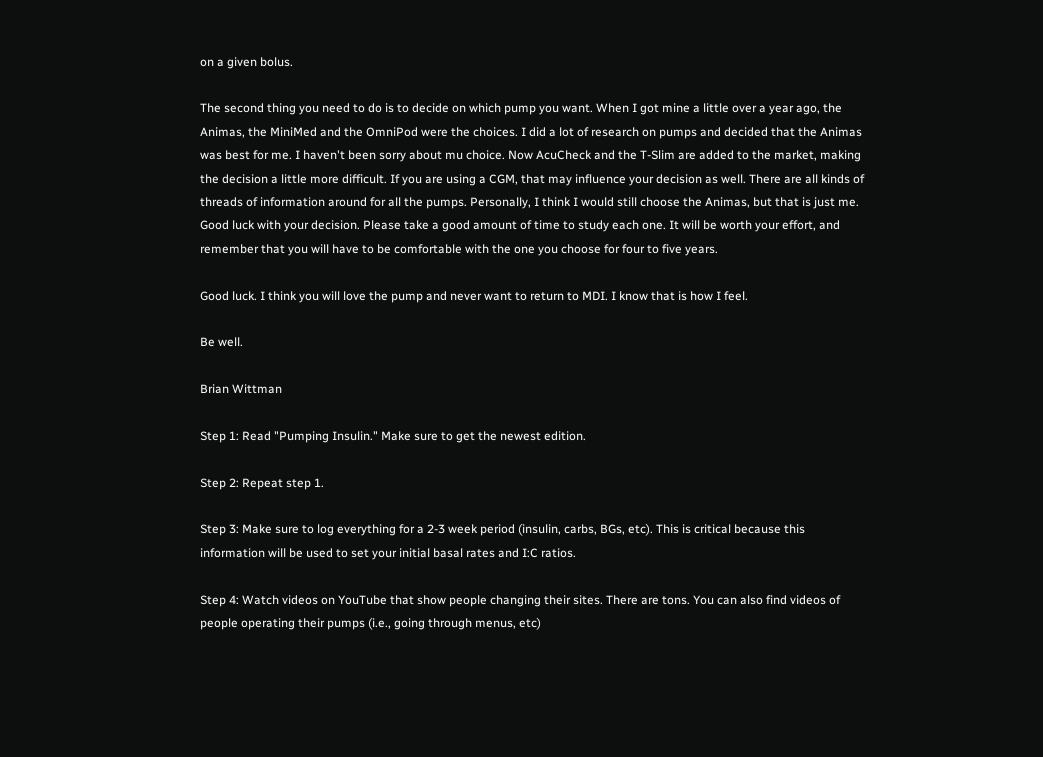on a given bolus.

The second thing you need to do is to decide on which pump you want. When I got mine a little over a year ago, the Animas, the MiniMed and the OmniPod were the choices. I did a lot of research on pumps and decided that the Animas was best for me. I haven't been sorry about mu choice. Now AcuCheck and the T-Slim are added to the market, making the decision a little more difficult. If you are using a CGM, that may influence your decision as well. There are all kinds of threads of information around for all the pumps. Personally, I think I would still choose the Animas, but that is just me. Good luck with your decision. Please take a good amount of time to study each one. It will be worth your effort, and remember that you will have to be comfortable with the one you choose for four to five years.

Good luck. I think you will love the pump and never want to return to MDI. I know that is how I feel.

Be well.

Brian Wittman

Step 1: Read "Pumping Insulin." Make sure to get the newest edition.

Step 2: Repeat step 1.

Step 3: Make sure to log everything for a 2-3 week period (insulin, carbs, BGs, etc). This is critical because this information will be used to set your initial basal rates and I:C ratios.

Step 4: Watch videos on YouTube that show people changing their sites. There are tons. You can also find videos of people operating their pumps (i.e., going through menus, etc)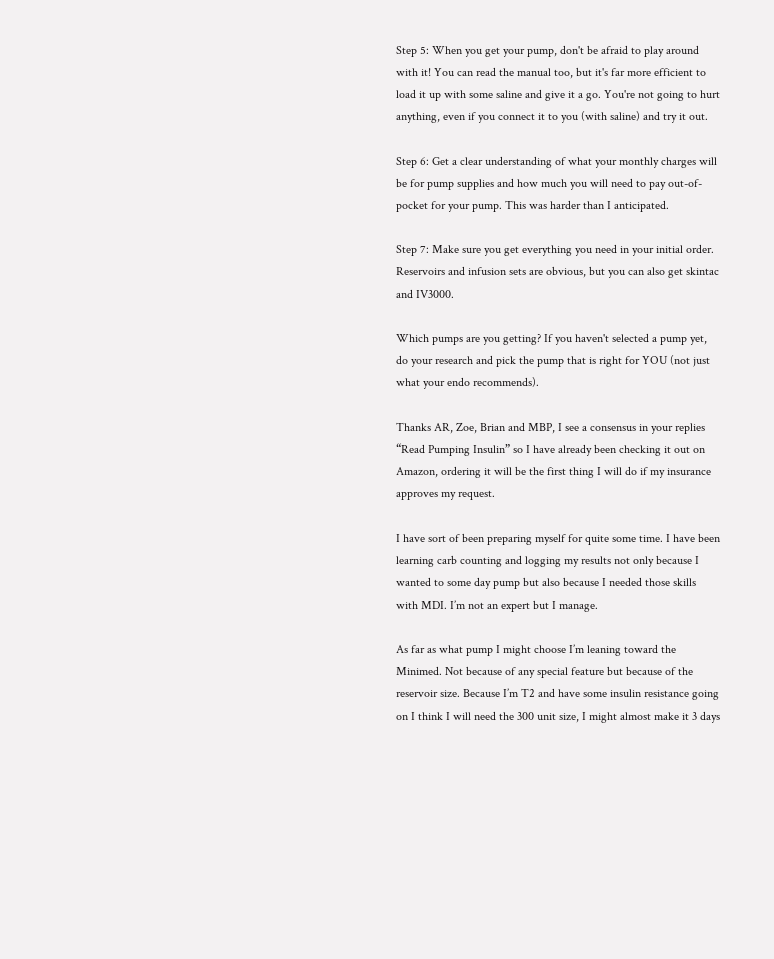Step 5: When you get your pump, don't be afraid to play around with it! You can read the manual too, but it's far more efficient to load it up with some saline and give it a go. You're not going to hurt anything, even if you connect it to you (with saline) and try it out.

Step 6: Get a clear understanding of what your monthly charges will be for pump supplies and how much you will need to pay out-of-pocket for your pump. This was harder than I anticipated.

Step 7: Make sure you get everything you need in your initial order. Reservoirs and infusion sets are obvious, but you can also get skintac and IV3000.

Which pumps are you getting? If you haven't selected a pump yet, do your research and pick the pump that is right for YOU (not just what your endo recommends).

Thanks AR, Zoe, Brian and MBP, I see a consensus in your replies “Read Pumping Insulin” so I have already been checking it out on Amazon, ordering it will be the first thing I will do if my insurance approves my request.

I have sort of been preparing myself for quite some time. I have been learning carb counting and logging my results not only because I wanted to some day pump but also because I needed those skills with MDI. I’m not an expert but I manage.

As far as what pump I might choose I’m leaning toward the Minimed. Not because of any special feature but because of the reservoir size. Because I’m T2 and have some insulin resistance going on I think I will need the 300 unit size, I might almost make it 3 days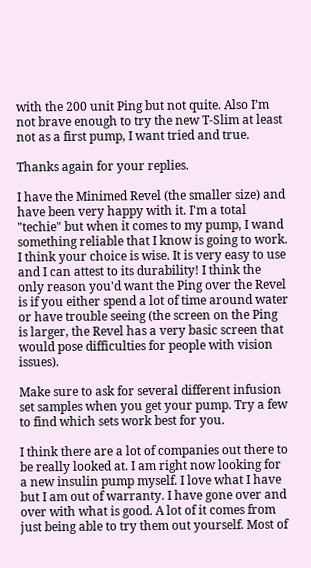with the 200 unit Ping but not quite. Also I’m not brave enough to try the new T-Slim at least not as a first pump, I want tried and true.

Thanks again for your replies.

I have the Minimed Revel (the smaller size) and have been very happy with it. I'm a total "techie" but when it comes to my pump, I wand something reliable that I know is going to work. I think your choice is wise. It is very easy to use and I can attest to its durability! I think the only reason you'd want the Ping over the Revel is if you either spend a lot of time around water or have trouble seeing (the screen on the Ping is larger, the Revel has a very basic screen that would pose difficulties for people with vision issues).

Make sure to ask for several different infusion set samples when you get your pump. Try a few to find which sets work best for you.

I think there are a lot of companies out there to be really looked at. I am right now looking for a new insulin pump myself. I love what I have but I am out of warranty. I have gone over and over with what is good. A lot of it comes from just being able to try them out yourself. Most of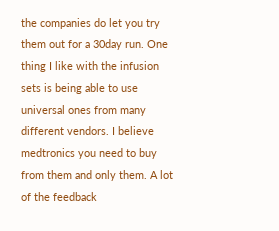the companies do let you try them out for a 30day run. One thing I like with the infusion sets is being able to use universal ones from many different vendors. I believe medtronics you need to buy from them and only them. A lot of the feedback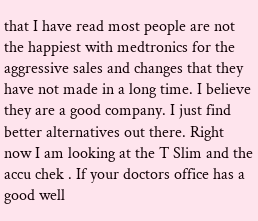that I have read most people are not the happiest with medtronics for the aggressive sales and changes that they have not made in a long time. I believe they are a good company. I just find better alternatives out there. Right now I am looking at the T Slim and the accu chek . If your doctors office has a good well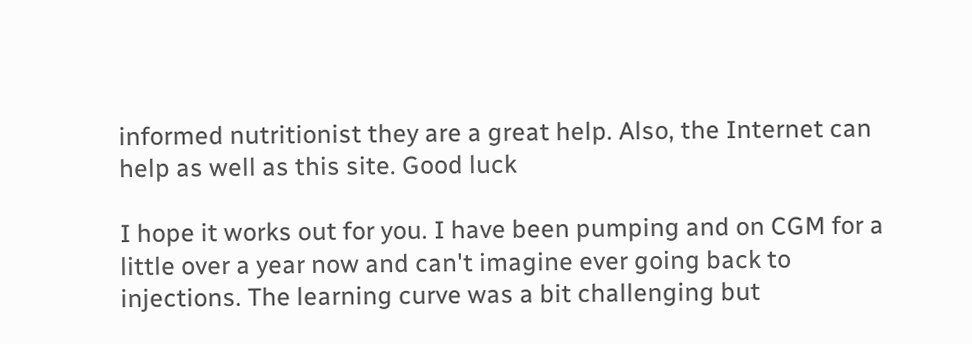informed nutritionist they are a great help. Also, the Internet can help as well as this site. Good luck

I hope it works out for you. I have been pumping and on CGM for a little over a year now and can't imagine ever going back to injections. The learning curve was a bit challenging but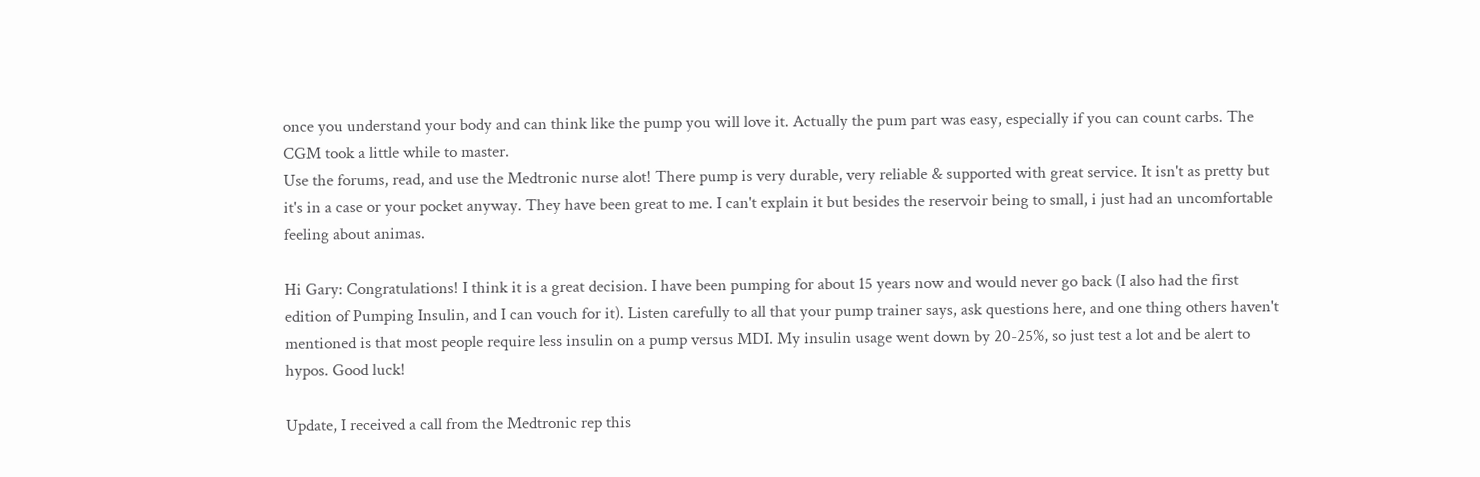once you understand your body and can think like the pump you will love it. Actually the pum part was easy, especially if you can count carbs. The CGM took a little while to master.
Use the forums, read, and use the Medtronic nurse alot! There pump is very durable, very reliable & supported with great service. It isn't as pretty but it's in a case or your pocket anyway. They have been great to me. I can't explain it but besides the reservoir being to small, i just had an uncomfortable feeling about animas.

Hi Gary: Congratulations! I think it is a great decision. I have been pumping for about 15 years now and would never go back (I also had the first edition of Pumping Insulin, and I can vouch for it). Listen carefully to all that your pump trainer says, ask questions here, and one thing others haven't mentioned is that most people require less insulin on a pump versus MDI. My insulin usage went down by 20-25%, so just test a lot and be alert to hypos. Good luck!

Update, I received a call from the Medtronic rep this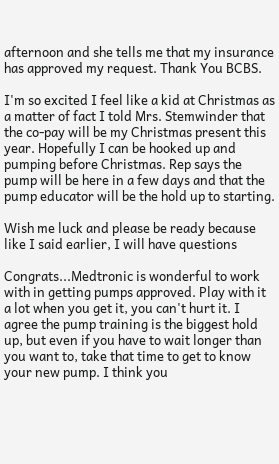afternoon and she tells me that my insurance has approved my request. Thank You BCBS.

I'm so excited I feel like a kid at Christmas as a matter of fact I told Mrs. Stemwinder that the co-pay will be my Christmas present this year. Hopefully I can be hooked up and pumping before Christmas. Rep says the pump will be here in a few days and that the pump educator will be the hold up to starting.

Wish me luck and please be ready because like I said earlier, I will have questions

Congrats...Medtronic is wonderful to work with in getting pumps approved. Play with it a lot when you get it, you can't hurt it. I agree the pump training is the biggest hold up, but even if you have to wait longer than you want to, take that time to get to know your new pump. I think you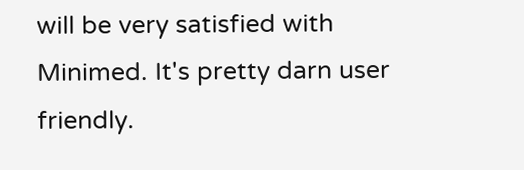will be very satisfied with Minimed. It's pretty darn user friendly.